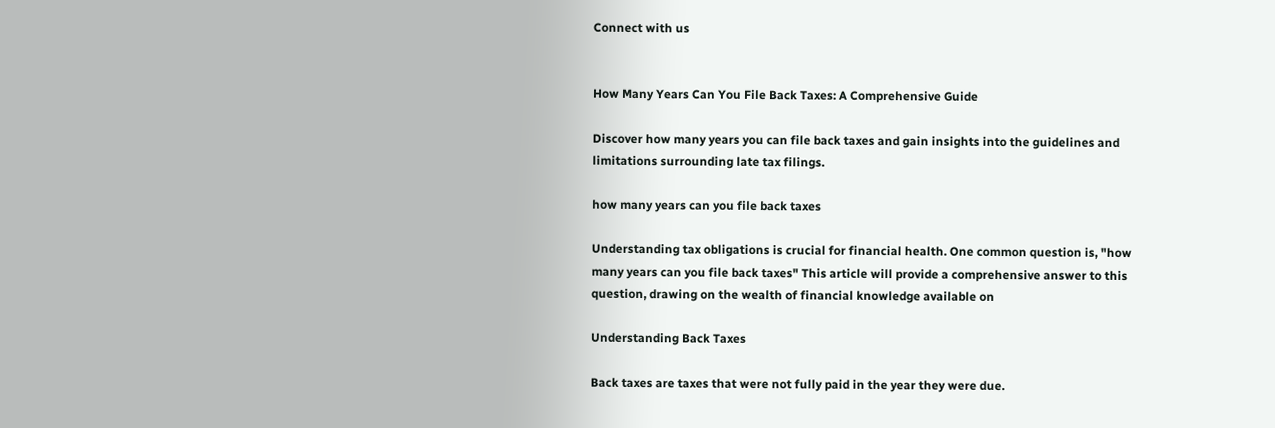Connect with us


How Many Years Can You File Back Taxes: A Comprehensive Guide

Discover how many years you can file back taxes and gain insights into the guidelines and limitations surrounding late tax filings.

how many years can you file back taxes

Understanding tax obligations is crucial for financial health. One common question is, "how many years can you file back taxes" This article will provide a comprehensive answer to this question, drawing on the wealth of financial knowledge available on

Understanding Back Taxes

Back taxes are taxes that were not fully paid in the year they were due.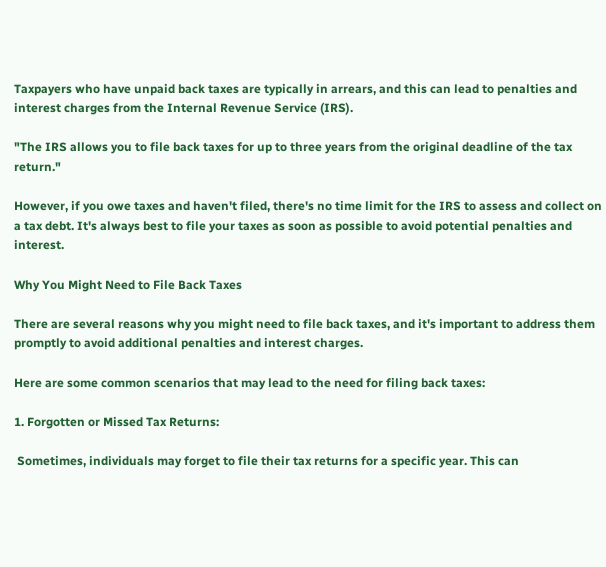Taxpayers who have unpaid back taxes are typically in arrears, and this can lead to penalties and interest charges from the Internal Revenue Service (IRS).

"The IRS allows you to file back taxes for up to three years from the original deadline of the tax return."

However, if you owe taxes and haven't filed, there's no time limit for the IRS to assess and collect on a tax debt. It's always best to file your taxes as soon as possible to avoid potential penalties and interest.

Why You Might Need to File Back Taxes

There are several reasons why you might need to file back taxes, and it's important to address them promptly to avoid additional penalties and interest charges.

Here are some common scenarios that may lead to the need for filing back taxes:

1. Forgotten or Missed Tax Returns:

 Sometimes, individuals may forget to file their tax returns for a specific year. This can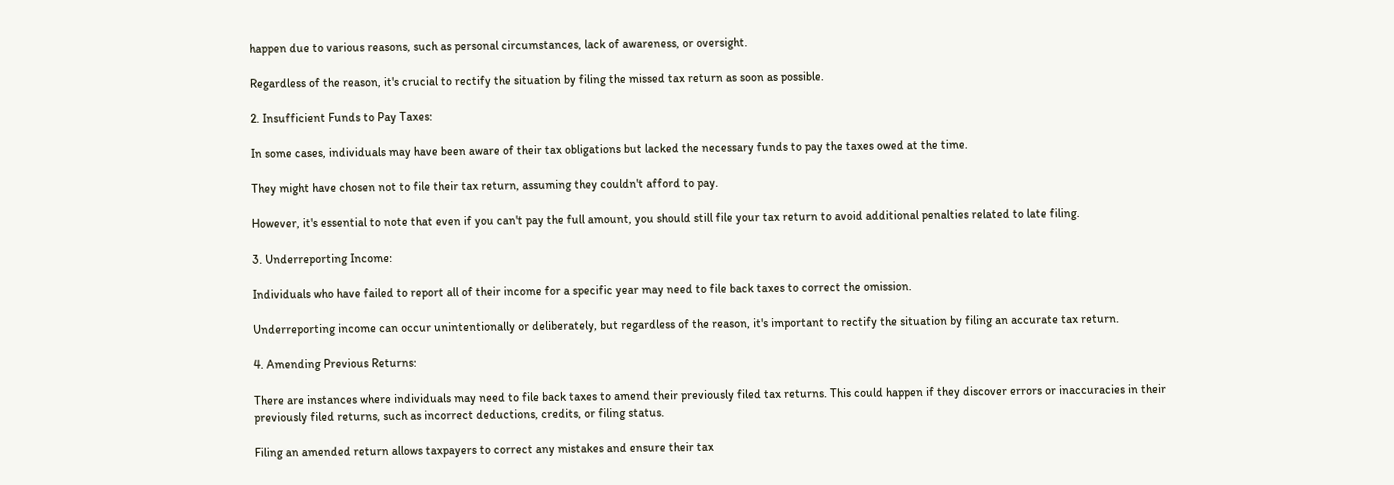happen due to various reasons, such as personal circumstances, lack of awareness, or oversight.

Regardless of the reason, it's crucial to rectify the situation by filing the missed tax return as soon as possible.

2. Insufficient Funds to Pay Taxes:

In some cases, individuals may have been aware of their tax obligations but lacked the necessary funds to pay the taxes owed at the time.

They might have chosen not to file their tax return, assuming they couldn't afford to pay.

However, it's essential to note that even if you can't pay the full amount, you should still file your tax return to avoid additional penalties related to late filing.

3. Underreporting Income:

Individuals who have failed to report all of their income for a specific year may need to file back taxes to correct the omission.

Underreporting income can occur unintentionally or deliberately, but regardless of the reason, it's important to rectify the situation by filing an accurate tax return.

4. Amending Previous Returns:

There are instances where individuals may need to file back taxes to amend their previously filed tax returns. This could happen if they discover errors or inaccuracies in their previously filed returns, such as incorrect deductions, credits, or filing status.

Filing an amended return allows taxpayers to correct any mistakes and ensure their tax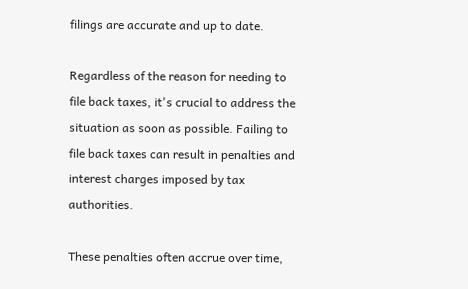filings are accurate and up to date.

Regardless of the reason for needing to file back taxes, it's crucial to address the situation as soon as possible. Failing to file back taxes can result in penalties and interest charges imposed by tax authorities.

These penalties often accrue over time,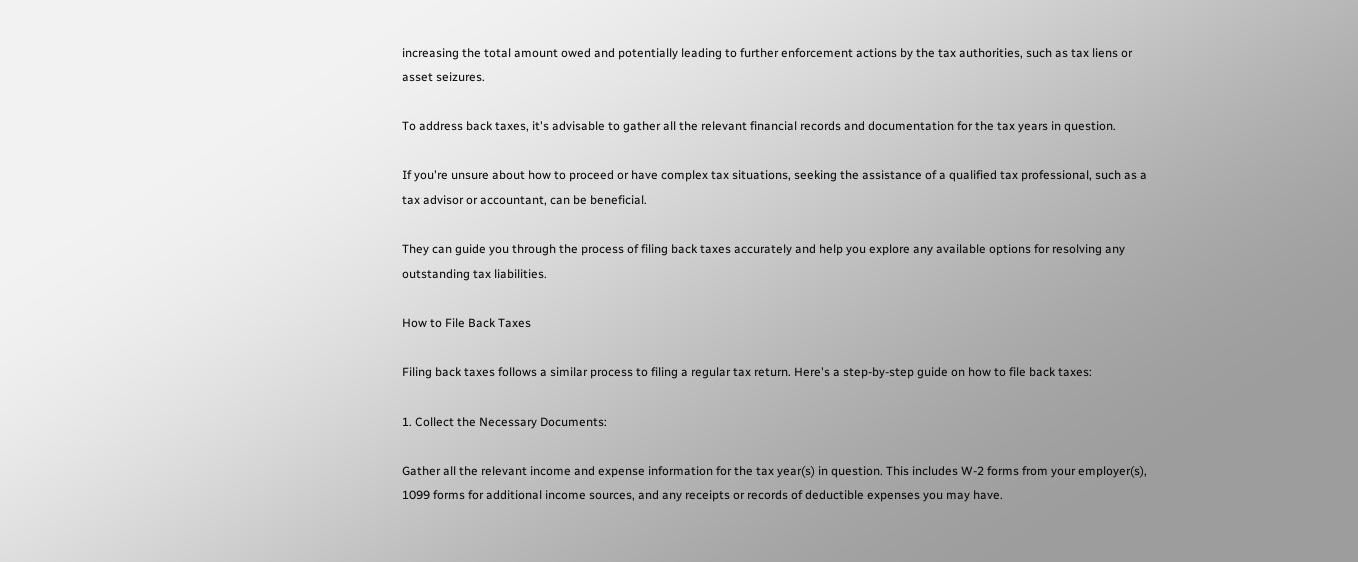increasing the total amount owed and potentially leading to further enforcement actions by the tax authorities, such as tax liens or asset seizures.

To address back taxes, it's advisable to gather all the relevant financial records and documentation for the tax years in question.

If you're unsure about how to proceed or have complex tax situations, seeking the assistance of a qualified tax professional, such as a tax advisor or accountant, can be beneficial.

They can guide you through the process of filing back taxes accurately and help you explore any available options for resolving any outstanding tax liabilities.

How to File Back Taxes

Filing back taxes follows a similar process to filing a regular tax return. Here's a step-by-step guide on how to file back taxes:

1. Collect the Necessary Documents:

Gather all the relevant income and expense information for the tax year(s) in question. This includes W-2 forms from your employer(s), 1099 forms for additional income sources, and any receipts or records of deductible expenses you may have.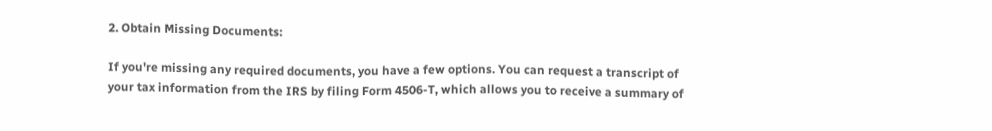2. Obtain Missing Documents:

If you're missing any required documents, you have a few options. You can request a transcript of your tax information from the IRS by filing Form 4506-T, which allows you to receive a summary of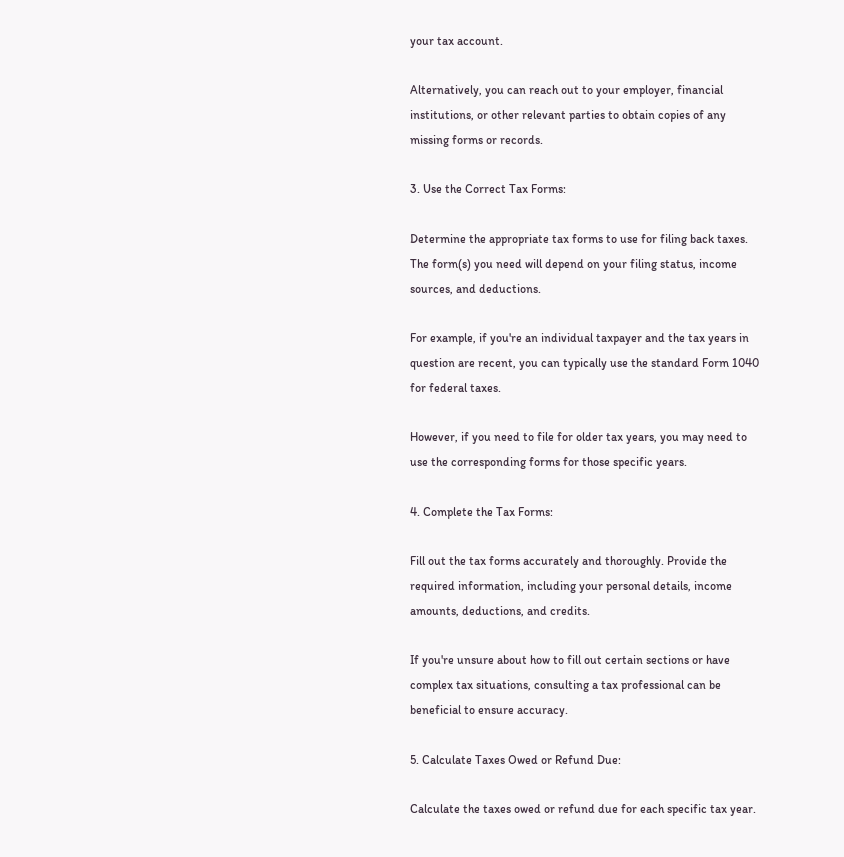your tax account.

Alternatively, you can reach out to your employer, financial institutions, or other relevant parties to obtain copies of any missing forms or records.

3. Use the Correct Tax Forms:

Determine the appropriate tax forms to use for filing back taxes. The form(s) you need will depend on your filing status, income sources, and deductions.

For example, if you're an individual taxpayer and the tax years in question are recent, you can typically use the standard Form 1040 for federal taxes.

However, if you need to file for older tax years, you may need to use the corresponding forms for those specific years.

4. Complete the Tax Forms:

Fill out the tax forms accurately and thoroughly. Provide the required information, including your personal details, income amounts, deductions, and credits.

If you're unsure about how to fill out certain sections or have complex tax situations, consulting a tax professional can be beneficial to ensure accuracy.

5. Calculate Taxes Owed or Refund Due:

Calculate the taxes owed or refund due for each specific tax year.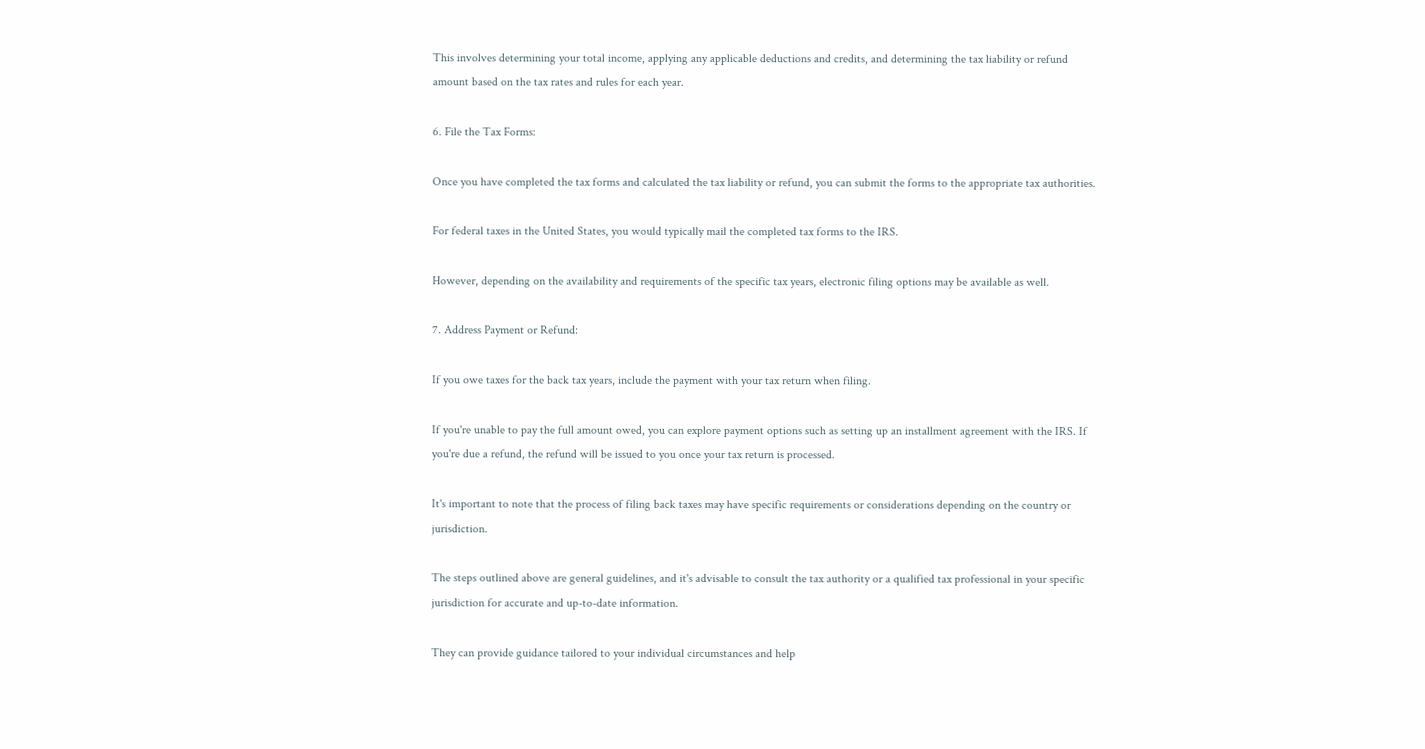This involves determining your total income, applying any applicable deductions and credits, and determining the tax liability or refund amount based on the tax rates and rules for each year.

6. File the Tax Forms:

Once you have completed the tax forms and calculated the tax liability or refund, you can submit the forms to the appropriate tax authorities.

For federal taxes in the United States, you would typically mail the completed tax forms to the IRS.

However, depending on the availability and requirements of the specific tax years, electronic filing options may be available as well.

7. Address Payment or Refund:

If you owe taxes for the back tax years, include the payment with your tax return when filing.

If you're unable to pay the full amount owed, you can explore payment options such as setting up an installment agreement with the IRS. If you're due a refund, the refund will be issued to you once your tax return is processed.

It's important to note that the process of filing back taxes may have specific requirements or considerations depending on the country or jurisdiction.

The steps outlined above are general guidelines, and it's advisable to consult the tax authority or a qualified tax professional in your specific jurisdiction for accurate and up-to-date information.

They can provide guidance tailored to your individual circumstances and help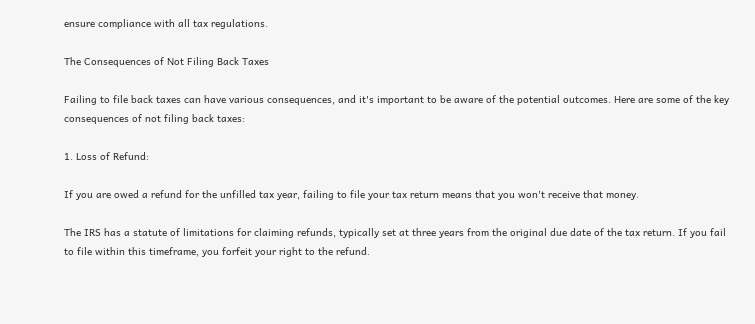ensure compliance with all tax regulations.

The Consequences of Not Filing Back Taxes

Failing to file back taxes can have various consequences, and it's important to be aware of the potential outcomes. Here are some of the key consequences of not filing back taxes:

1. Loss of Refund:

If you are owed a refund for the unfilled tax year, failing to file your tax return means that you won't receive that money.

The IRS has a statute of limitations for claiming refunds, typically set at three years from the original due date of the tax return. If you fail to file within this timeframe, you forfeit your right to the refund.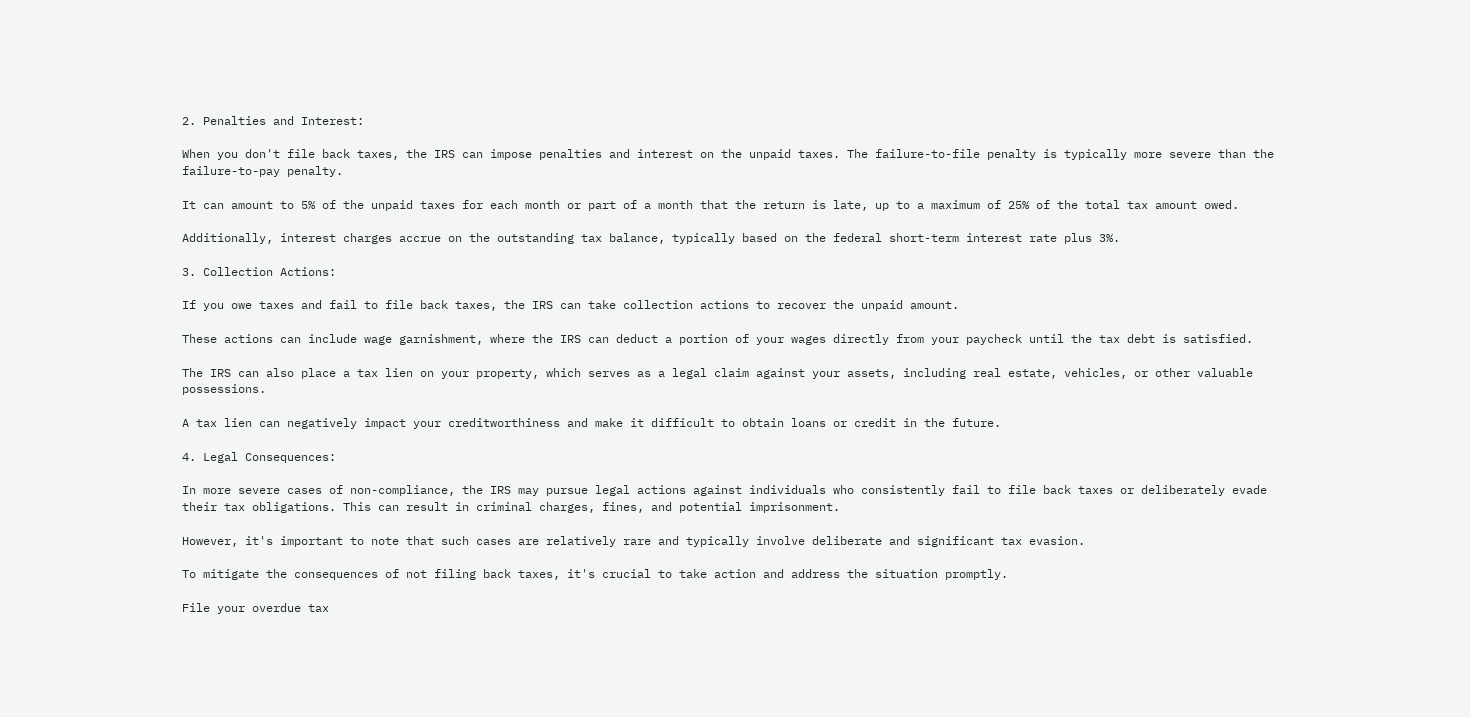2. Penalties and Interest:

When you don't file back taxes, the IRS can impose penalties and interest on the unpaid taxes. The failure-to-file penalty is typically more severe than the failure-to-pay penalty.

It can amount to 5% of the unpaid taxes for each month or part of a month that the return is late, up to a maximum of 25% of the total tax amount owed.

Additionally, interest charges accrue on the outstanding tax balance, typically based on the federal short-term interest rate plus 3%.

3. Collection Actions:

If you owe taxes and fail to file back taxes, the IRS can take collection actions to recover the unpaid amount.

These actions can include wage garnishment, where the IRS can deduct a portion of your wages directly from your paycheck until the tax debt is satisfied.

The IRS can also place a tax lien on your property, which serves as a legal claim against your assets, including real estate, vehicles, or other valuable possessions.

A tax lien can negatively impact your creditworthiness and make it difficult to obtain loans or credit in the future.

4. Legal Consequences:

In more severe cases of non-compliance, the IRS may pursue legal actions against individuals who consistently fail to file back taxes or deliberately evade their tax obligations. This can result in criminal charges, fines, and potential imprisonment.

However, it's important to note that such cases are relatively rare and typically involve deliberate and significant tax evasion.

To mitigate the consequences of not filing back taxes, it's crucial to take action and address the situation promptly.

File your overdue tax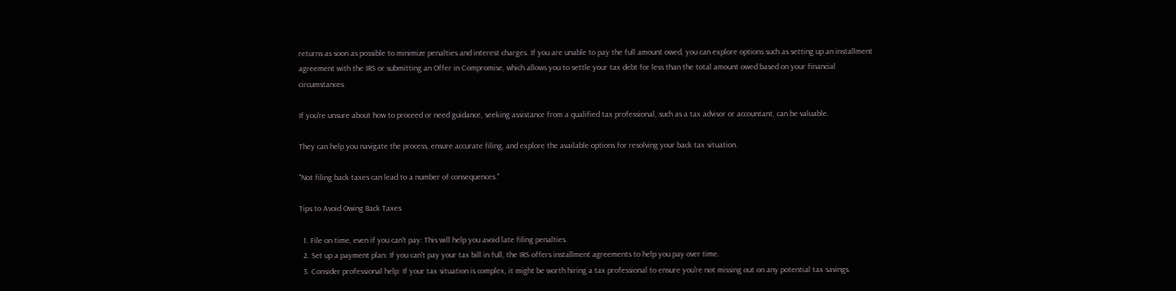returns as soon as possible to minimize penalties and interest charges. If you are unable to pay the full amount owed, you can explore options such as setting up an installment agreement with the IRS or submitting an Offer in Compromise, which allows you to settle your tax debt for less than the total amount owed based on your financial circumstances.

If you're unsure about how to proceed or need guidance, seeking assistance from a qualified tax professional, such as a tax advisor or accountant, can be valuable.

They can help you navigate the process, ensure accurate filing, and explore the available options for resolving your back tax situation.

"Not filing back taxes can lead to a number of consequences."

Tips to Avoid Owing Back Taxes

  1. File on time, even if you can't pay: This will help you avoid late filing penalties.
  2. Set up a payment plan: If you can't pay your tax bill in full, the IRS offers installment agreements to help you pay over time.
  3. Consider professional help: If your tax situation is complex, it might be worth hiring a tax professional to ensure you're not missing out on any potential tax savings.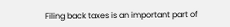Filing back taxes is an important part of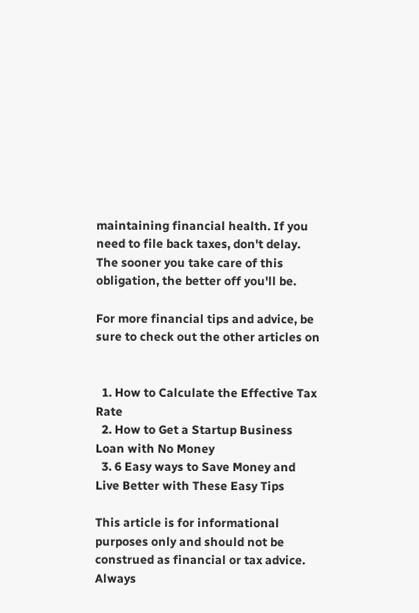maintaining financial health. If you need to file back taxes, don't delay. The sooner you take care of this obligation, the better off you'll be.

For more financial tips and advice, be sure to check out the other articles on


  1. How to Calculate the Effective Tax Rate
  2. How to Get a Startup Business Loan with No Money
  3. 6 Easy ways to Save Money and Live Better with These Easy Tips

This article is for informational purposes only and should not be construed as financial or tax advice. Always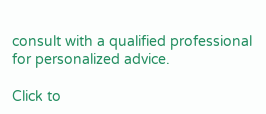consult with a qualified professional for personalized advice.

Click to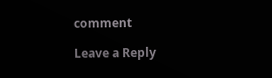comment

Leave a Reply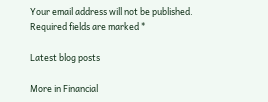Your email address will not be published. Required fields are marked *

Latest blog posts

More in Financial